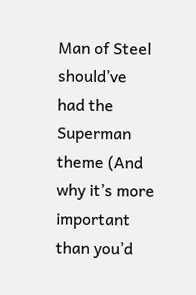Man of Steel should’ve had the Superman theme (And why it’s more important than you’d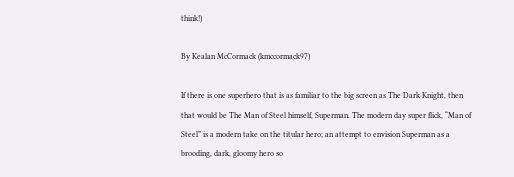think!)

By Kealan McCormack (kmccormack97)

If there is one superhero that is as familiar to the big screen as The Dark Knight, then that would be The Man of Steel himself, Superman. The modern day super flick, “Man of Steel” is a modern take on the titular hero; an attempt to envision Superman as a brooding, dark, gloomy hero so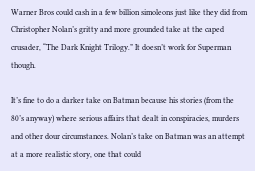Warner Bros could cash in a few billion simoleons just like they did from Christopher Nolan’s gritty and more grounded take at the caped crusader, “The Dark Knight Trilogy.” It doesn’t work for Superman though.

It’s fine to do a darker take on Batman because his stories (from the 80’s anyway) where serious affairs that dealt in conspiracies, murders and other dour circumstances. Nolan’s take on Batman was an attempt at a more realistic story, one that could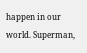happen in our world. Superman,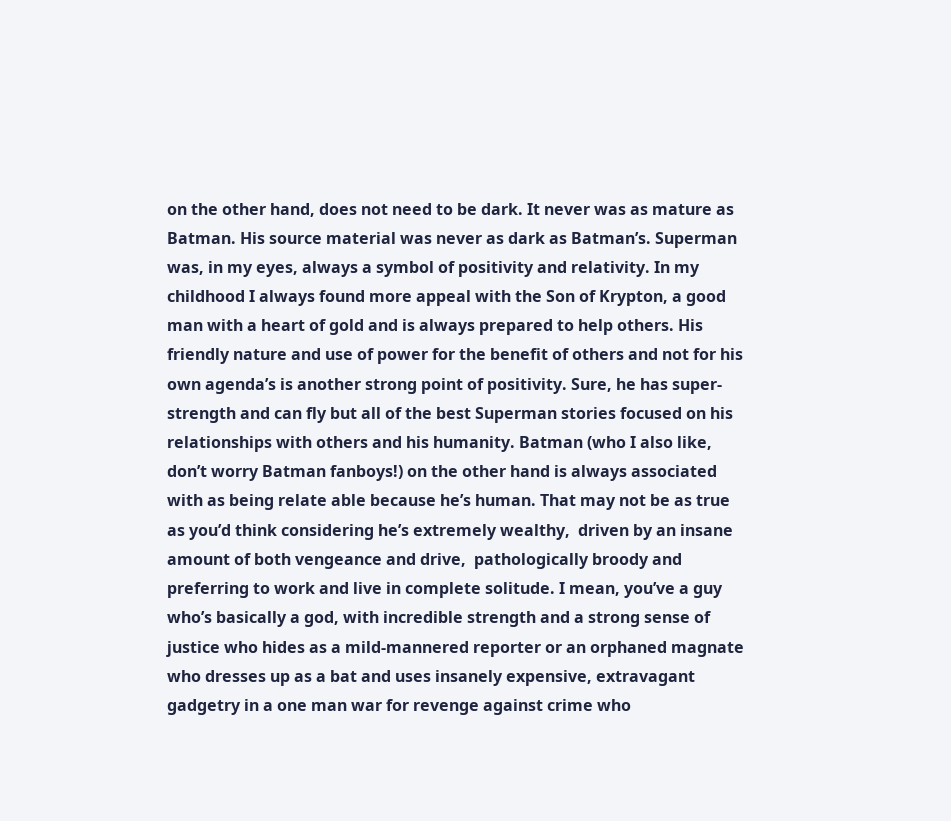on the other hand, does not need to be dark. It never was as mature as Batman. His source material was never as dark as Batman’s. Superman was, in my eyes, always a symbol of positivity and relativity. In my childhood I always found more appeal with the Son of Krypton, a good man with a heart of gold and is always prepared to help others. His friendly nature and use of power for the benefit of others and not for his own agenda’s is another strong point of positivity. Sure, he has super-strength and can fly but all of the best Superman stories focused on his relationships with others and his humanity. Batman (who I also like, don’t worry Batman fanboys!) on the other hand is always associated with as being relate able because he’s human. That may not be as true as you’d think considering he’s extremely wealthy,  driven by an insane amount of both vengeance and drive,  pathologically broody and preferring to work and live in complete solitude. I mean, you’ve a guy who’s basically a god, with incredible strength and a strong sense of justice who hides as a mild-mannered reporter or an orphaned magnate who dresses up as a bat and uses insanely expensive, extravagant gadgetry in a one man war for revenge against crime who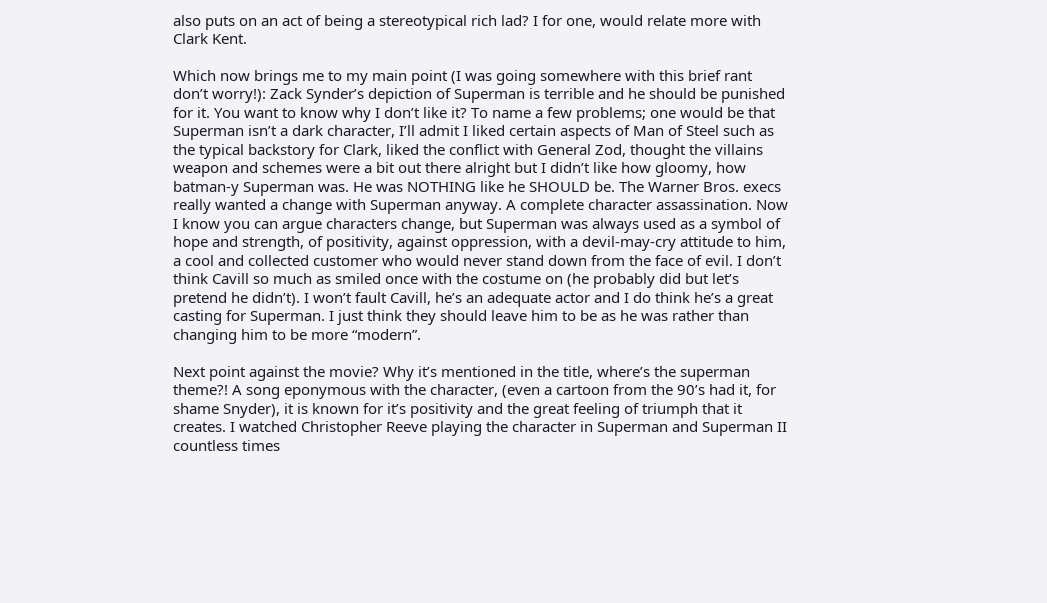also puts on an act of being a stereotypical rich lad? I for one, would relate more with Clark Kent.

Which now brings me to my main point (I was going somewhere with this brief rant don’t worry!): Zack Synder’s depiction of Superman is terrible and he should be punished for it. You want to know why I don’t like it? To name a few problems; one would be that Superman isn’t a dark character, I’ll admit I liked certain aspects of Man of Steel such as the typical backstory for Clark, liked the conflict with General Zod, thought the villains weapon and schemes were a bit out there alright but I didn’t like how gloomy, how batman-y Superman was. He was NOTHING like he SHOULD be. The Warner Bros. execs really wanted a change with Superman anyway. A complete character assassination. Now I know you can argue characters change, but Superman was always used as a symbol of hope and strength, of positivity, against oppression, with a devil-may-cry attitude to him, a cool and collected customer who would never stand down from the face of evil. I don’t think Cavill so much as smiled once with the costume on (he probably did but let’s pretend he didn’t). I won’t fault Cavill, he’s an adequate actor and I do think he’s a great casting for Superman. I just think they should leave him to be as he was rather than changing him to be more “modern”.

Next point against the movie? Why it’s mentioned in the title, where’s the superman theme?! A song eponymous with the character, (even a cartoon from the 90’s had it, for shame Snyder), it is known for it’s positivity and the great feeling of triumph that it creates. I watched Christopher Reeve playing the character in Superman and Superman II countless times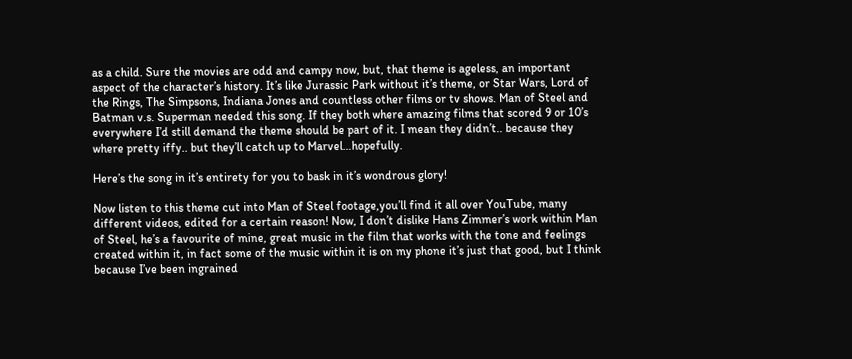as a child. Sure the movies are odd and campy now, but, that theme is ageless, an important aspect of the character’s history. It’s like Jurassic Park without it’s theme, or Star Wars, Lord of the Rings, The Simpsons, Indiana Jones and countless other films or tv shows. Man of Steel and Batman v.s. Superman needed this song. If they both where amazing films that scored 9 or 10’s everywhere I’d still demand the theme should be part of it. I mean they didn’t.. because they where pretty iffy.. but they’ll catch up to Marvel…hopefully.

Here’s the song in it’s entirety for you to bask in it’s wondrous glory!

Now listen to this theme cut into Man of Steel footage,you’ll find it all over YouTube, many different videos, edited for a certain reason! Now, I don’t dislike Hans Zimmer’s work within Man of Steel, he’s a favourite of mine, great music in the film that works with the tone and feelings created within it, in fact some of the music within it is on my phone it’s just that good, but I think because I’ve been ingrained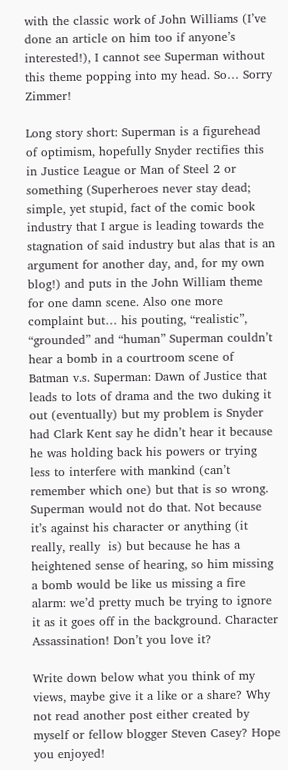with the classic work of John Williams (I’ve done an article on him too if anyone’s interested!), I cannot see Superman without this theme popping into my head. So… Sorry Zimmer!

Long story short: Superman is a figurehead of optimism, hopefully Snyder rectifies this in Justice League or Man of Steel 2 or something (Superheroes never stay dead; simple, yet stupid, fact of the comic book industry that I argue is leading towards the stagnation of said industry but alas that is an argument for another day, and, for my own blog!) and puts in the John William theme for one damn scene. Also one more complaint but… his pouting, “realistic”, “grounded” and “human” Superman couldn’t hear a bomb in a courtroom scene of Batman v.s. Superman: Dawn of Justice that leads to lots of drama and the two duking it out (eventually) but my problem is Snyder had Clark Kent say he didn’t hear it because he was holding back his powers or trying less to interfere with mankind (can’t remember which one) but that is so wrong. Superman would not do that. Not because it’s against his character or anything (it really, really  is) but because he has a heightened sense of hearing, so him missing a bomb would be like us missing a fire alarm: we’d pretty much be trying to ignore it as it goes off in the background. Character Assassination! Don’t you love it?

Write down below what you think of my views, maybe give it a like or a share? Why not read another post either created by myself or fellow blogger Steven Casey? Hope you enjoyed!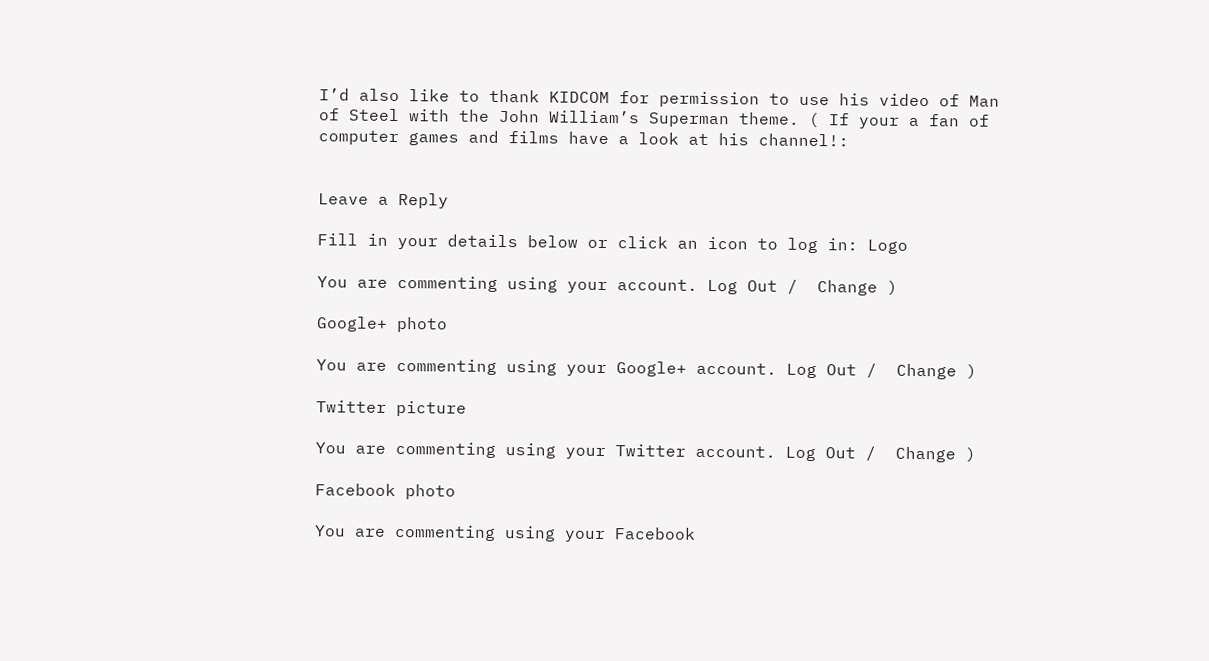I’d also like to thank KIDCOM for permission to use his video of Man of Steel with the John William’s Superman theme. ( If your a fan of computer games and films have a look at his channel!:


Leave a Reply

Fill in your details below or click an icon to log in: Logo

You are commenting using your account. Log Out /  Change )

Google+ photo

You are commenting using your Google+ account. Log Out /  Change )

Twitter picture

You are commenting using your Twitter account. Log Out /  Change )

Facebook photo

You are commenting using your Facebook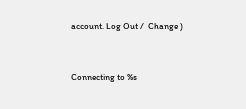account. Log Out /  Change )


Connecting to %s